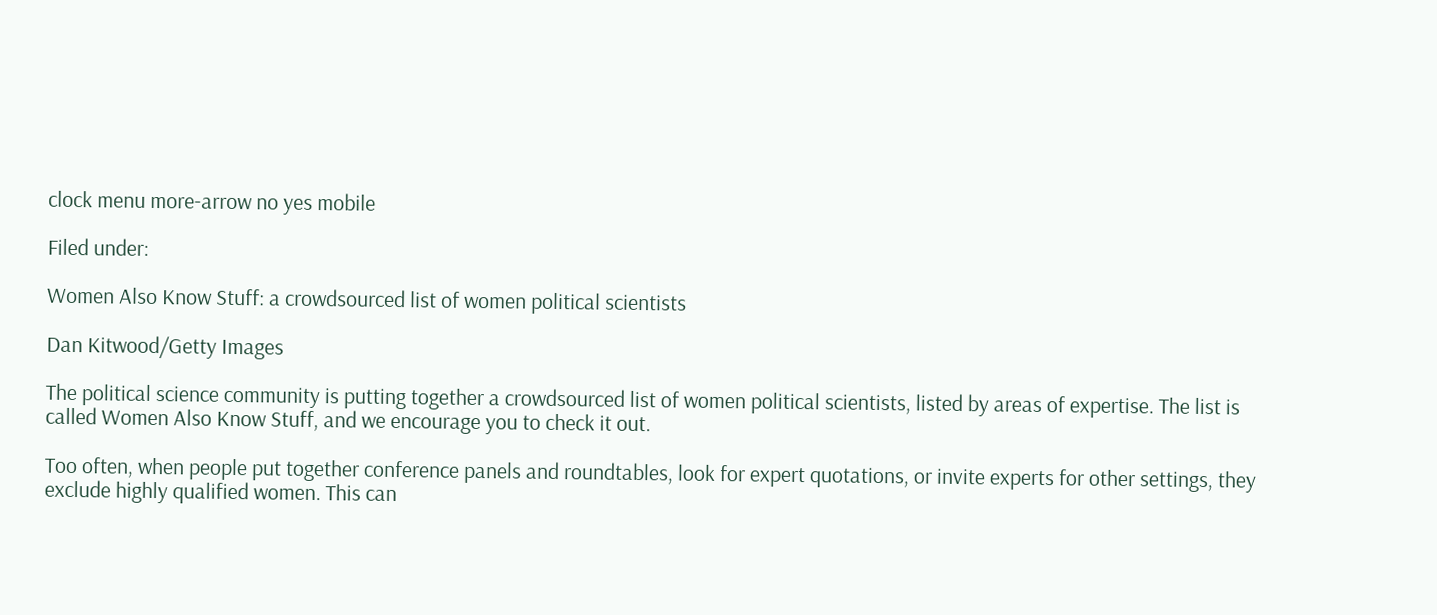clock menu more-arrow no yes mobile

Filed under:

Women Also Know Stuff: a crowdsourced list of women political scientists

Dan Kitwood/Getty Images

The political science community is putting together a crowdsourced list of women political scientists, listed by areas of expertise. The list is called Women Also Know Stuff, and we encourage you to check it out.

Too often, when people put together conference panels and roundtables, look for expert quotations, or invite experts for other settings, they exclude highly qualified women. This can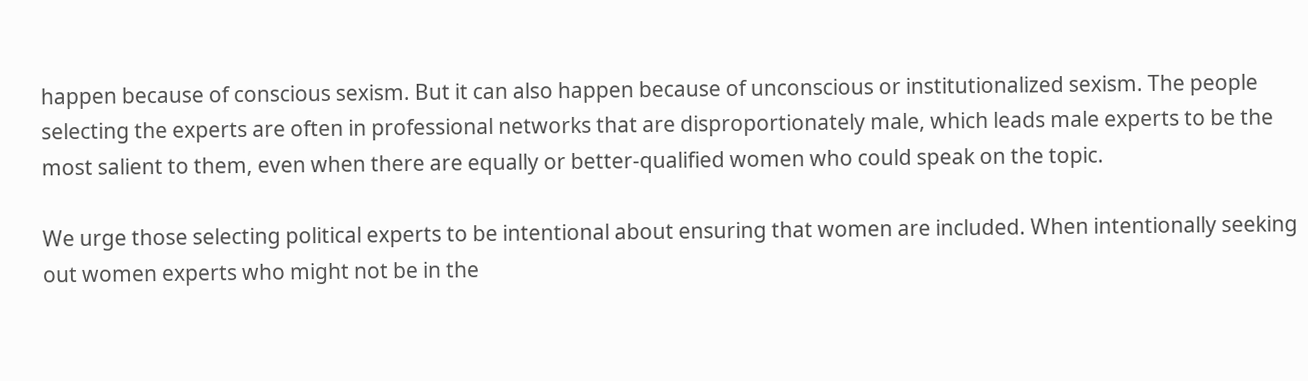happen because of conscious sexism. But it can also happen because of unconscious or institutionalized sexism. The people selecting the experts are often in professional networks that are disproportionately male, which leads male experts to be the most salient to them, even when there are equally or better-qualified women who could speak on the topic.

We urge those selecting political experts to be intentional about ensuring that women are included. When intentionally seeking out women experts who might not be in the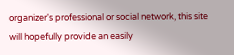organizer's professional or social network, this site will hopefully provide an easily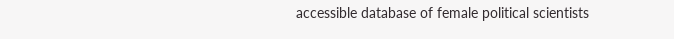accessible database of female political scientists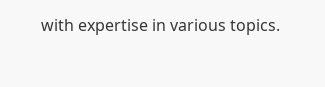with expertise in various topics.